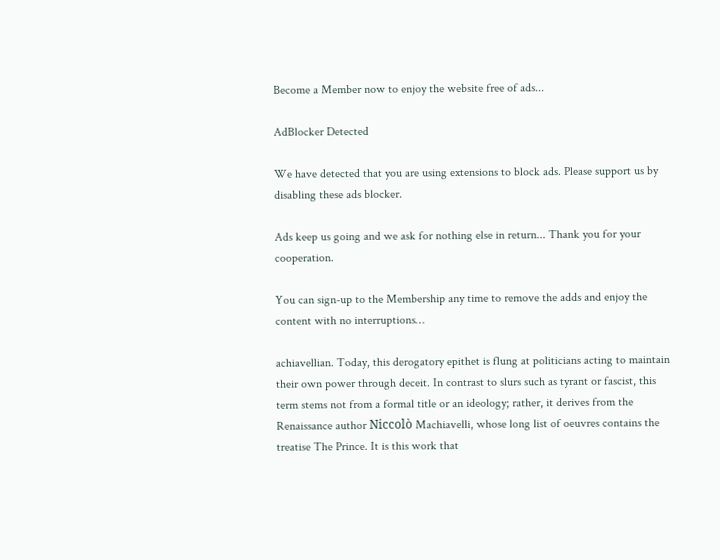Become a Member now to enjoy the website free of ads...

AdBlocker Detected

We have detected that you are using extensions to block ads. Please support us by disabling these ads blocker.

Ads keep us going and we ask for nothing else in return... Thank you for your cooperation.

You can sign-up to the Membership any time to remove the adds and enjoy the content with no interruptions…

achiavellian. Today, this derogatory epithet is flung at politicians acting to maintain their own power through deceit. In contrast to slurs such as tyrant or fascist, this term stems not from a formal title or an ideology; rather, it derives from the Renaissance author Niccolò Machiavelli, whose long list of oeuvres contains the treatise The Prince. It is this work that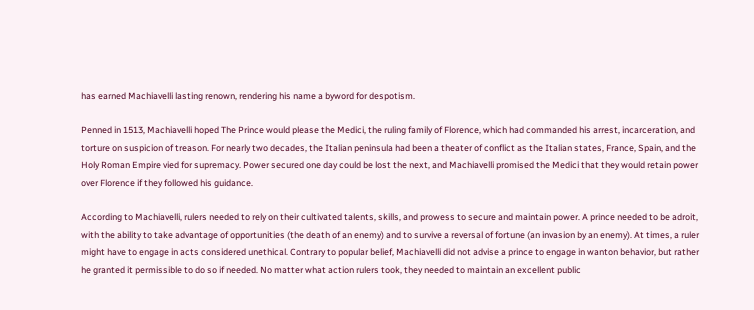has earned Machiavelli lasting renown, rendering his name a byword for despotism.

Penned in 1513, Machiavelli hoped The Prince would please the Medici, the ruling family of Florence, which had commanded his arrest, incarceration, and torture on suspicion of treason. For nearly two decades, the Italian peninsula had been a theater of conflict as the Italian states, France, Spain, and the Holy Roman Empire vied for supremacy. Power secured one day could be lost the next, and Machiavelli promised the Medici that they would retain power over Florence if they followed his guidance.

According to Machiavelli, rulers needed to rely on their cultivated talents, skills, and prowess to secure and maintain power. A prince needed to be adroit, with the ability to take advantage of opportunities (the death of an enemy) and to survive a reversal of fortune (an invasion by an enemy). At times, a ruler might have to engage in acts considered unethical. Contrary to popular belief, Machiavelli did not advise a prince to engage in wanton behavior, but rather he granted it permissible to do so if needed. No matter what action rulers took, they needed to maintain an excellent public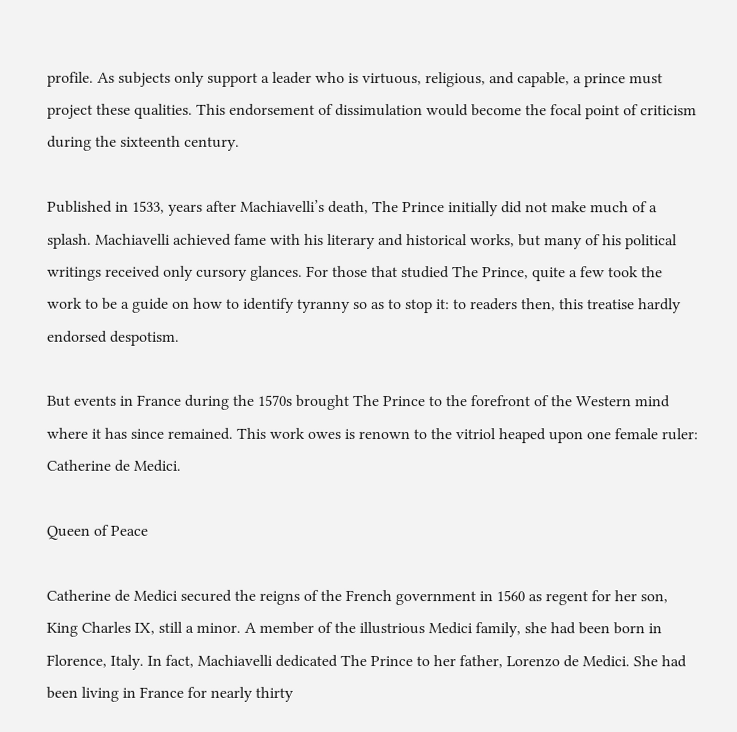profile. As subjects only support a leader who is virtuous, religious, and capable, a prince must project these qualities. This endorsement of dissimulation would become the focal point of criticism during the sixteenth century.

Published in 1533, years after Machiavelli’s death, The Prince initially did not make much of a splash. Machiavelli achieved fame with his literary and historical works, but many of his political writings received only cursory glances. For those that studied The Prince, quite a few took the work to be a guide on how to identify tyranny so as to stop it: to readers then, this treatise hardly endorsed despotism.

But events in France during the 1570s brought The Prince to the forefront of the Western mind where it has since remained. This work owes is renown to the vitriol heaped upon one female ruler: Catherine de Medici.

Queen of Peace

Catherine de Medici secured the reigns of the French government in 1560 as regent for her son, King Charles IX, still a minor. A member of the illustrious Medici family, she had been born in Florence, Italy. In fact, Machiavelli dedicated The Prince to her father, Lorenzo de Medici. She had been living in France for nearly thirty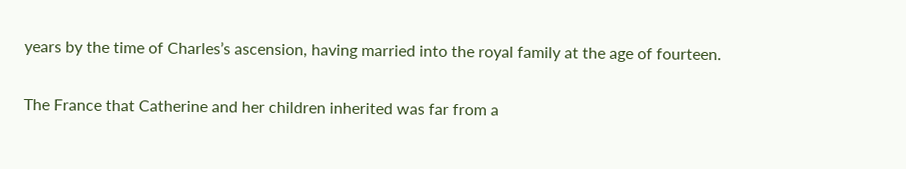years by the time of Charles’s ascension, having married into the royal family at the age of fourteen.

The France that Catherine and her children inherited was far from a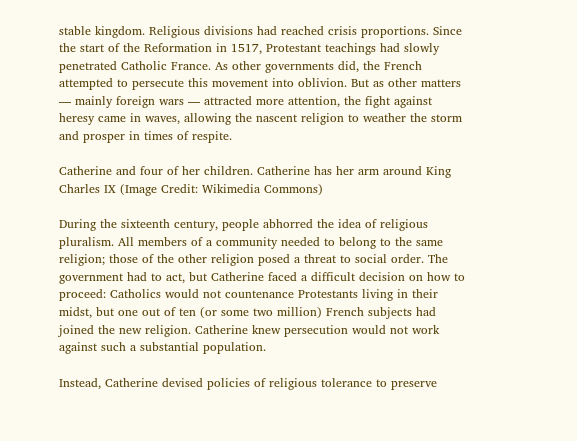stable kingdom. Religious divisions had reached crisis proportions. Since the start of the Reformation in 1517, Protestant teachings had slowly penetrated Catholic France. As other governments did, the French attempted to persecute this movement into oblivion. But as other matters — mainly foreign wars — attracted more attention, the fight against heresy came in waves, allowing the nascent religion to weather the storm and prosper in times of respite.

Catherine and four of her children. Catherine has her arm around King Charles IX (Image Credit: Wikimedia Commons)

During the sixteenth century, people abhorred the idea of religious pluralism. All members of a community needed to belong to the same religion; those of the other religion posed a threat to social order. The government had to act, but Catherine faced a difficult decision on how to proceed: Catholics would not countenance Protestants living in their midst, but one out of ten (or some two million) French subjects had joined the new religion. Catherine knew persecution would not work against such a substantial population.

Instead, Catherine devised policies of religious tolerance to preserve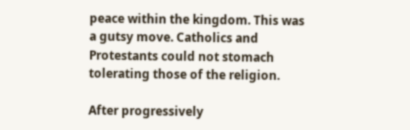peace within the kingdom. This was a gutsy move. Catholics and Protestants could not stomach tolerating those of the religion.

After progressively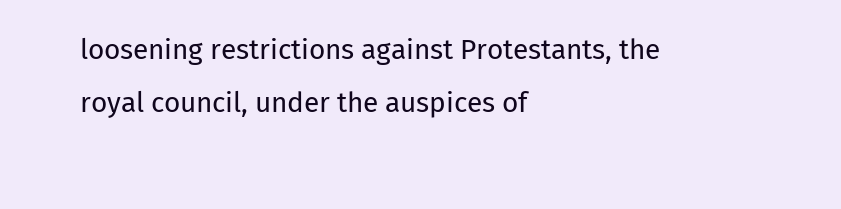loosening restrictions against Protestants, the royal council, under the auspices of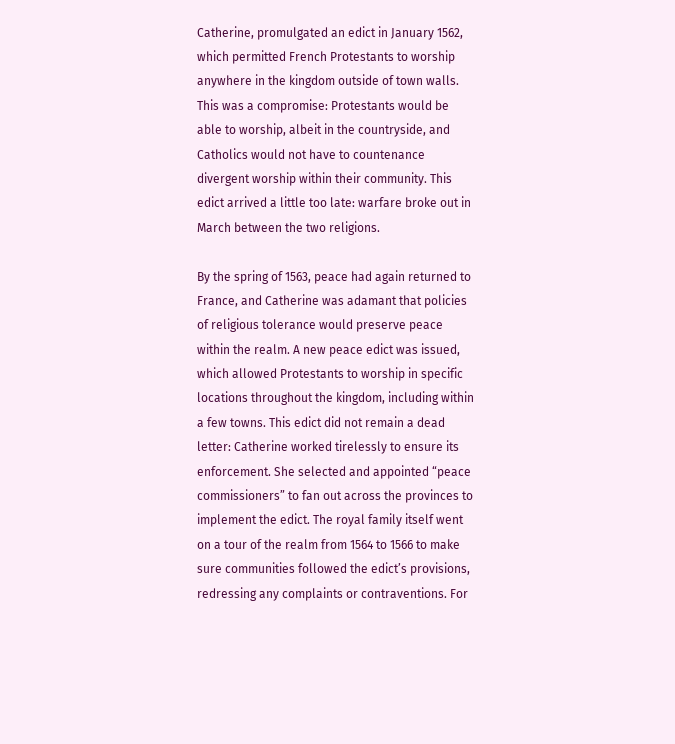Catherine, promulgated an edict in January 1562, which permitted French Protestants to worship anywhere in the kingdom outside of town walls. This was a compromise: Protestants would be able to worship, albeit in the countryside, and Catholics would not have to countenance divergent worship within their community. This edict arrived a little too late: warfare broke out in March between the two religions.

By the spring of 1563, peace had again returned to France, and Catherine was adamant that policies of religious tolerance would preserve peace within the realm. A new peace edict was issued, which allowed Protestants to worship in specific locations throughout the kingdom, including within a few towns. This edict did not remain a dead letter: Catherine worked tirelessly to ensure its enforcement. She selected and appointed “peace commissioners” to fan out across the provinces to implement the edict. The royal family itself went on a tour of the realm from 1564 to 1566 to make sure communities followed the edict’s provisions, redressing any complaints or contraventions. For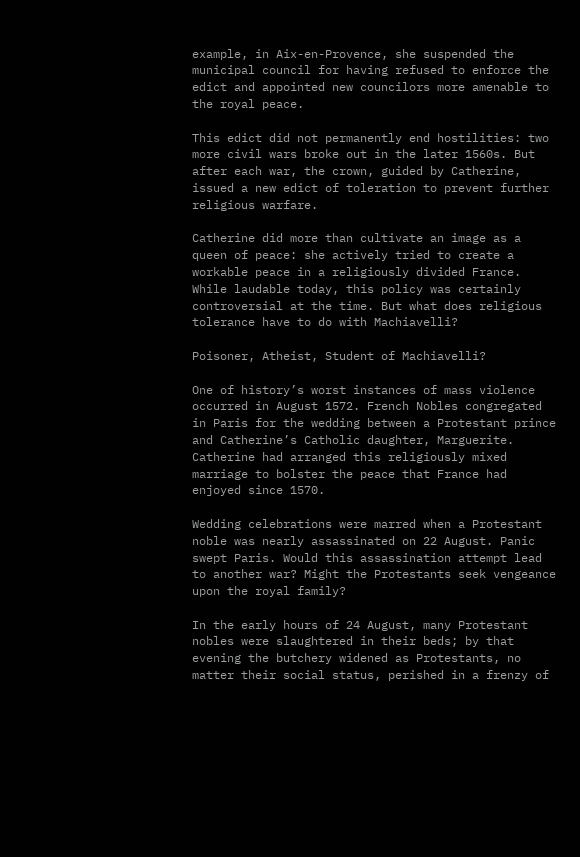example, in Aix-en-Provence, she suspended the municipal council for having refused to enforce the edict and appointed new councilors more amenable to the royal peace.

This edict did not permanently end hostilities: two more civil wars broke out in the later 1560s. But after each war, the crown, guided by Catherine, issued a new edict of toleration to prevent further religious warfare.

Catherine did more than cultivate an image as a queen of peace: she actively tried to create a workable peace in a religiously divided France. While laudable today, this policy was certainly controversial at the time. But what does religious tolerance have to do with Machiavelli?

Poisoner, Atheist, Student of Machiavelli?

One of history’s worst instances of mass violence occurred in August 1572. French Nobles congregated in Paris for the wedding between a Protestant prince and Catherine’s Catholic daughter, Marguerite. Catherine had arranged this religiously mixed marriage to bolster the peace that France had enjoyed since 1570.

Wedding celebrations were marred when a Protestant noble was nearly assassinated on 22 August. Panic swept Paris. Would this assassination attempt lead to another war? Might the Protestants seek vengeance upon the royal family?

In the early hours of 24 August, many Protestant nobles were slaughtered in their beds; by that evening the butchery widened as Protestants, no matter their social status, perished in a frenzy of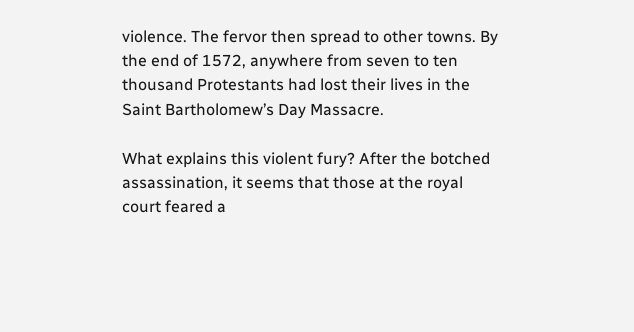violence. The fervor then spread to other towns. By the end of 1572, anywhere from seven to ten thousand Protestants had lost their lives in the Saint Bartholomew’s Day Massacre.

What explains this violent fury? After the botched assassination, it seems that those at the royal court feared a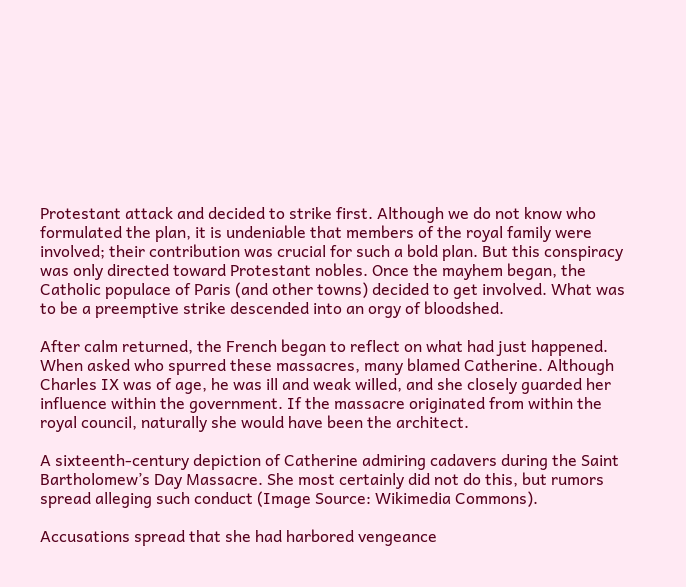Protestant attack and decided to strike first. Although we do not know who formulated the plan, it is undeniable that members of the royal family were involved; their contribution was crucial for such a bold plan. But this conspiracy was only directed toward Protestant nobles. Once the mayhem began, the Catholic populace of Paris (and other towns) decided to get involved. What was to be a preemptive strike descended into an orgy of bloodshed.

After calm returned, the French began to reflect on what had just happened. When asked who spurred these massacres, many blamed Catherine. Although Charles IX was of age, he was ill and weak willed, and she closely guarded her influence within the government. If the massacre originated from within the royal council, naturally she would have been the architect.

A sixteenth-century depiction of Catherine admiring cadavers during the Saint Bartholomew’s Day Massacre. She most certainly did not do this, but rumors spread alleging such conduct (Image Source: Wikimedia Commons).

Accusations spread that she had harbored vengeance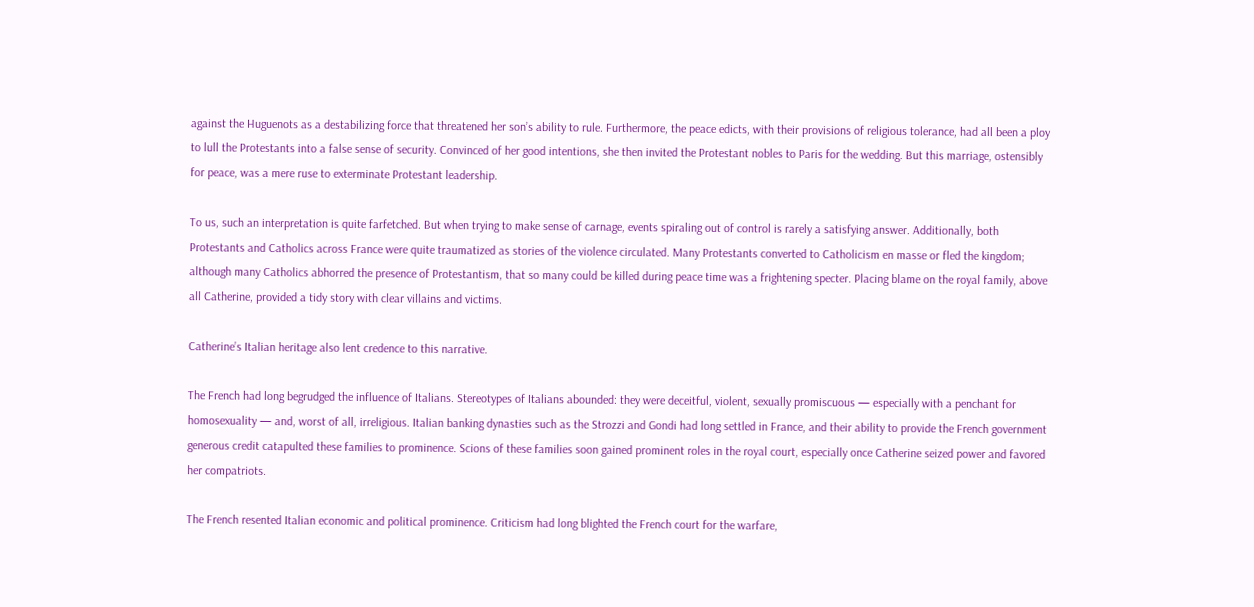against the Huguenots as a destabilizing force that threatened her son’s ability to rule. Furthermore, the peace edicts, with their provisions of religious tolerance, had all been a ploy to lull the Protestants into a false sense of security. Convinced of her good intentions, she then invited the Protestant nobles to Paris for the wedding. But this marriage, ostensibly for peace, was a mere ruse to exterminate Protestant leadership.

To us, such an interpretation is quite farfetched. But when trying to make sense of carnage, events spiraling out of control is rarely a satisfying answer. Additionally, both Protestants and Catholics across France were quite traumatized as stories of the violence circulated. Many Protestants converted to Catholicism en masse or fled the kingdom; although many Catholics abhorred the presence of Protestantism, that so many could be killed during peace time was a frightening specter. Placing blame on the royal family, above all Catherine, provided a tidy story with clear villains and victims.

Catherine’s Italian heritage also lent credence to this narrative.

The French had long begrudged the influence of Italians. Stereotypes of Italians abounded: they were deceitful, violent, sexually promiscuous — especially with a penchant for homosexuality — and, worst of all, irreligious. Italian banking dynasties such as the Strozzi and Gondi had long settled in France, and their ability to provide the French government generous credit catapulted these families to prominence. Scions of these families soon gained prominent roles in the royal court, especially once Catherine seized power and favored her compatriots.

The French resented Italian economic and political prominence. Criticism had long blighted the French court for the warfare,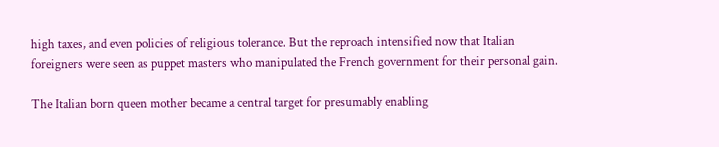high taxes, and even policies of religious tolerance. But the reproach intensified now that Italian foreigners were seen as puppet masters who manipulated the French government for their personal gain.

The Italian born queen mother became a central target for presumably enabling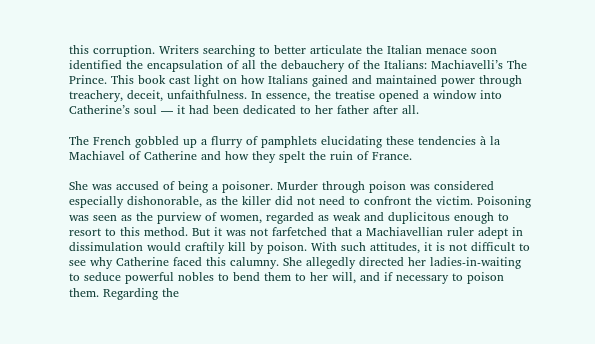this corruption. Writers searching to better articulate the Italian menace soon identified the encapsulation of all the debauchery of the Italians: Machiavelli’s The Prince. This book cast light on how Italians gained and maintained power through treachery, deceit, unfaithfulness. In essence, the treatise opened a window into Catherine’s soul — it had been dedicated to her father after all.

The French gobbled up a flurry of pamphlets elucidating these tendencies à la Machiavel of Catherine and how they spelt the ruin of France.

She was accused of being a poisoner. Murder through poison was considered especially dishonorable, as the killer did not need to confront the victim. Poisoning was seen as the purview of women, regarded as weak and duplicitous enough to resort to this method. But it was not farfetched that a Machiavellian ruler adept in dissimulation would craftily kill by poison. With such attitudes, it is not difficult to see why Catherine faced this calumny. She allegedly directed her ladies-in-waiting to seduce powerful nobles to bend them to her will, and if necessary to poison them. Regarding the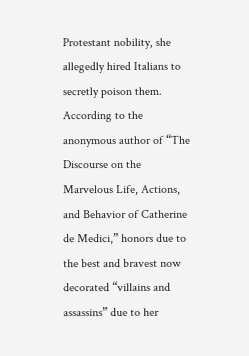Protestant nobility, she allegedly hired Italians to secretly poison them. According to the anonymous author of “The Discourse on the Marvelous Life, Actions, and Behavior of Catherine de Medici,” honors due to the best and bravest now decorated “villains and assassins” due to her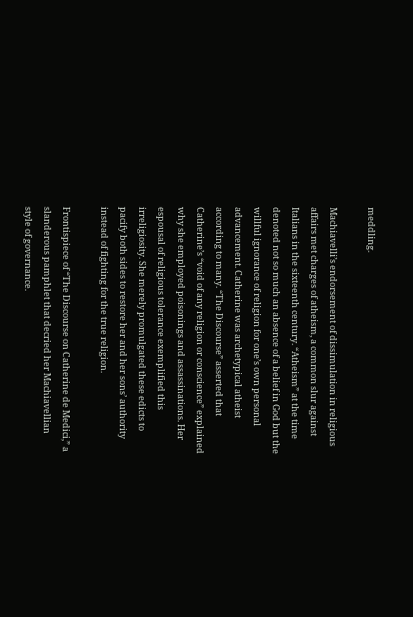meddling.

Machiavelli’s endorsement of dissimulation in religious affairs met charges of atheism, a common slur against Italians in the sixteenth century. “Atheism” at the time denoted not so much an absence of a belief in God but the willful ignorance of religion for one’s own personal advancement. Catherine was archetypical atheist according to many. “The Discourse” asserted that Catherine’s “void of any religion or conscience” explained why she employed poisonings and assassinations. Her espousal of religious tolerance exemplified this irreligiosity. She merely promulgated these edicts to pacify both sides to restore her and her sons’ authority instead of fighting for the true religion.

Frontispiece of “The Discourse on Catherine de Medici,” a slanderous pamphlet that decried her Machiavellian style of governance.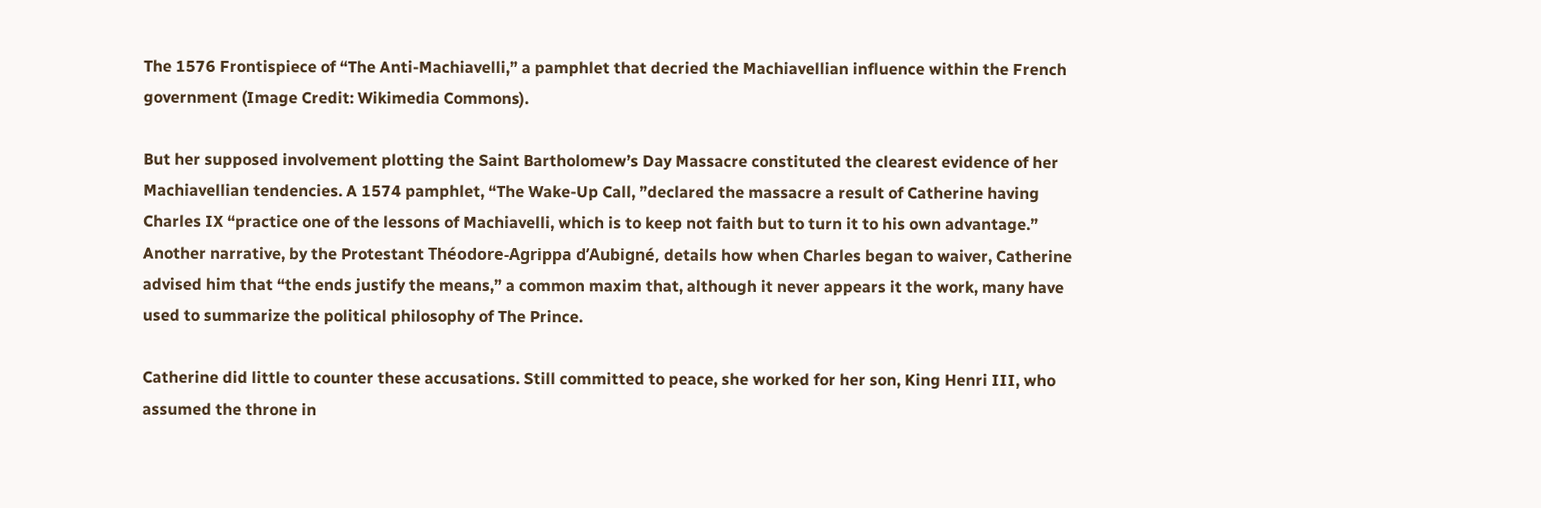The 1576 Frontispiece of “The Anti-Machiavelli,” a pamphlet that decried the Machiavellian influence within the French government (Image Credit: Wikimedia Commons).

But her supposed involvement plotting the Saint Bartholomew’s Day Massacre constituted the clearest evidence of her Machiavellian tendencies. A 1574 pamphlet, “The Wake-Up Call, ”declared the massacre a result of Catherine having Charles IX “practice one of the lessons of Machiavelli, which is to keep not faith but to turn it to his own advantage.” Another narrative, by the Protestant Théodore-Agrippa d’Aubigné, details how when Charles began to waiver, Catherine advised him that “the ends justify the means,” a common maxim that, although it never appears it the work, many have used to summarize the political philosophy of The Prince.

Catherine did little to counter these accusations. Still committed to peace, she worked for her son, King Henri III, who assumed the throne in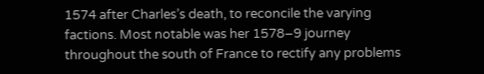1574 after Charles’s death, to reconcile the varying factions. Most notable was her 1578–9 journey throughout the south of France to rectify any problems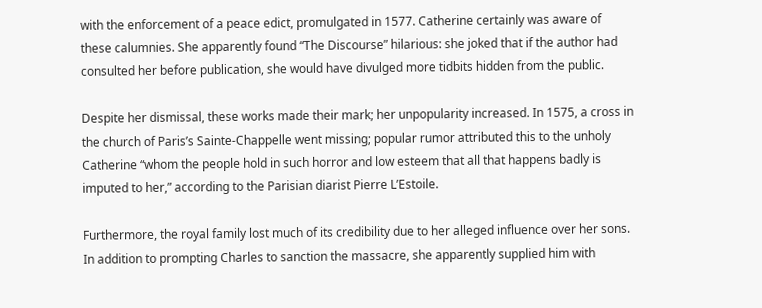with the enforcement of a peace edict, promulgated in 1577. Catherine certainly was aware of these calumnies. She apparently found “The Discourse” hilarious: she joked that if the author had consulted her before publication, she would have divulged more tidbits hidden from the public.

Despite her dismissal, these works made their mark; her unpopularity increased. In 1575, a cross in the church of Paris’s Sainte-Chappelle went missing; popular rumor attributed this to the unholy Catherine “whom the people hold in such horror and low esteem that all that happens badly is imputed to her,” according to the Parisian diarist Pierre L’Estoile.

Furthermore, the royal family lost much of its credibility due to her alleged influence over her sons. In addition to prompting Charles to sanction the massacre, she apparently supplied him with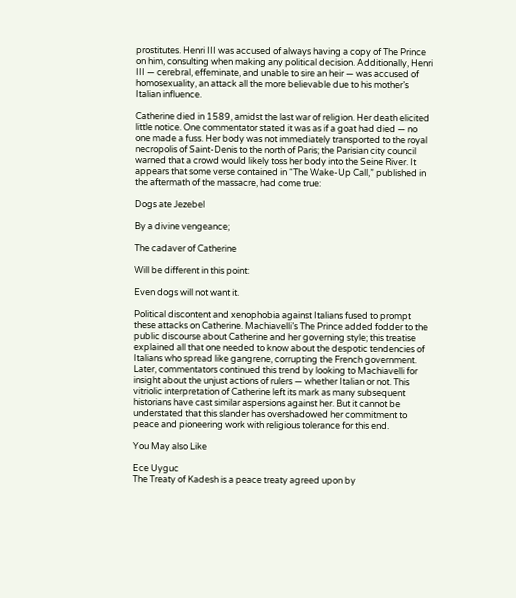prostitutes. Henri III was accused of always having a copy of The Prince on him, consulting when making any political decision. Additionally, Henri III — cerebral, effeminate, and unable to sire an heir — was accused of homosexuality, an attack all the more believable due to his mother’s Italian influence.

Catherine died in 1589, amidst the last war of religion. Her death elicited little notice. One commentator stated it was as if a goat had died — no one made a fuss. Her body was not immediately transported to the royal necropolis of Saint-Denis to the north of Paris; the Parisian city council warned that a crowd would likely toss her body into the Seine River. It appears that some verse contained in “The Wake-Up Call,” published in the aftermath of the massacre, had come true:

Dogs ate Jezebel

By a divine vengeance;

The cadaver of Catherine

Will be different in this point:

Even dogs will not want it.

Political discontent and xenophobia against Italians fused to prompt these attacks on Catherine. Machiavelli’s The Prince added fodder to the public discourse about Catherine and her governing style; this treatise explained all that one needed to know about the despotic tendencies of Italians who spread like gangrene, corrupting the French government. Later, commentators continued this trend by looking to Machiavelli for insight about the unjust actions of rulers — whether Italian or not. This vitriolic interpretation of Catherine left its mark as many subsequent historians have cast similar aspersions against her. But it cannot be understated that this slander has overshadowed her commitment to peace and pioneering work with religious tolerance for this end.

You May also Like

Ece Uyguc
The Treaty of Kadesh is a peace treaty agreed upon by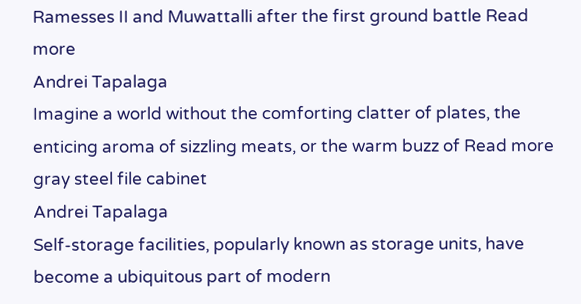Ramesses II and Muwattalli after the first ground battle Read more
Andrei Tapalaga
Imagine a world without the comforting clatter of plates, the enticing aroma of sizzling meats, or the warm buzz of Read more
gray steel file cabinet
Andrei Tapalaga
Self-storage facilities, popularly known as storage units, have become a ubiquitous part of modern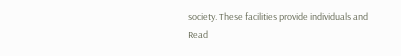society. These facilities provide individuals and Read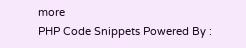more
PHP Code Snippets Powered By :